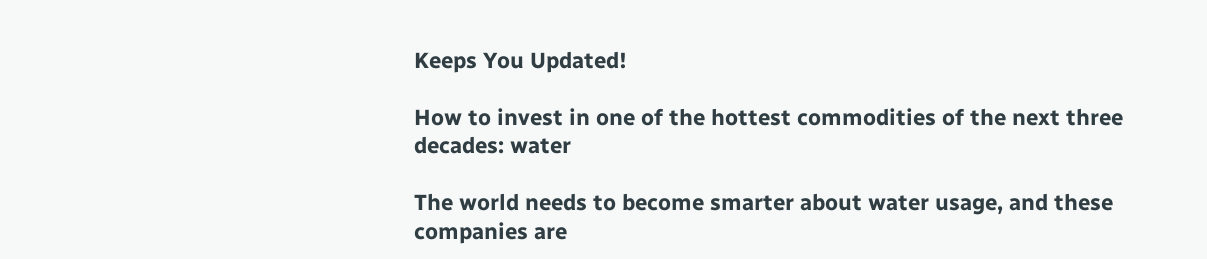Keeps You Updated!

How to invest in one of the hottest commodities of the next three decades: water

The world needs to become smarter about water usage, and these companies are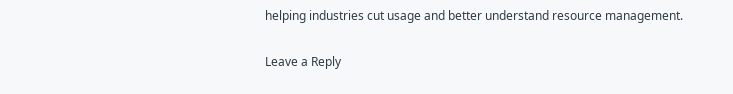helping industries cut usage and better understand resource management.

Leave a Reply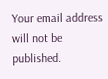Your email address will not be published.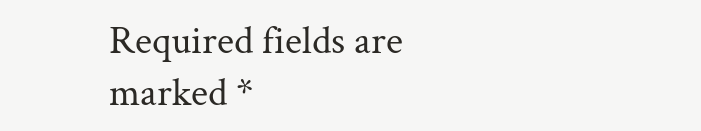Required fields are marked *